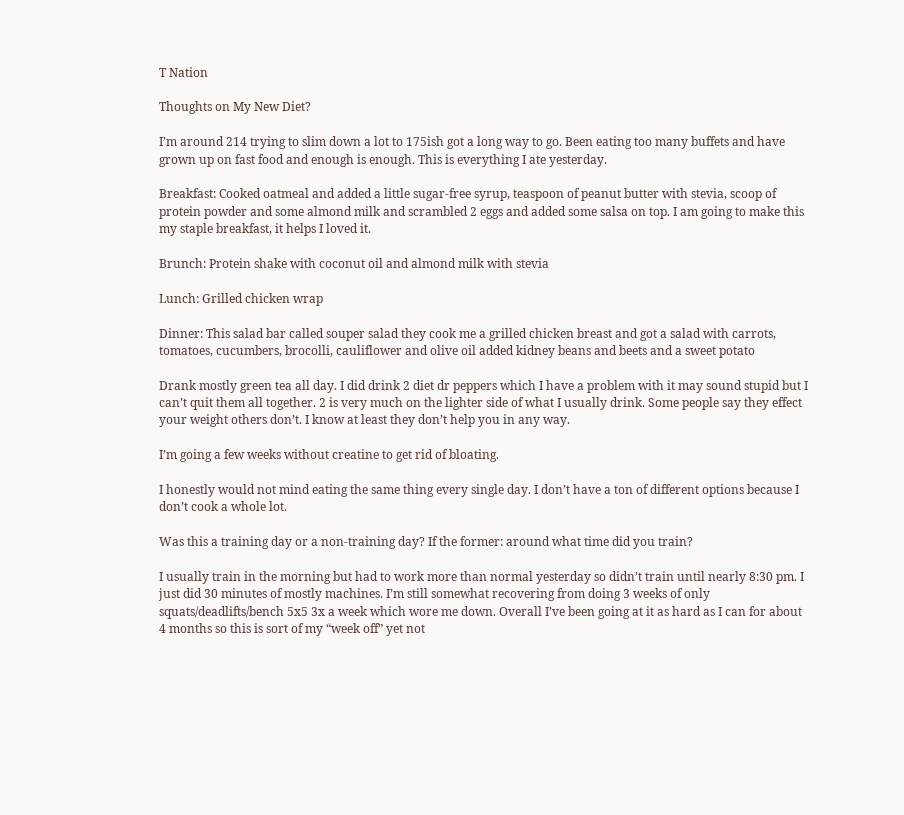T Nation

Thoughts on My New Diet?

I’m around 214 trying to slim down a lot to 175ish got a long way to go. Been eating too many buffets and have grown up on fast food and enough is enough. This is everything I ate yesterday.

Breakfast: Cooked oatmeal and added a little sugar-free syrup, teaspoon of peanut butter with stevia, scoop of protein powder and some almond milk and scrambled 2 eggs and added some salsa on top. I am going to make this my staple breakfast, it helps I loved it.

Brunch: Protein shake with coconut oil and almond milk with stevia

Lunch: Grilled chicken wrap

Dinner: This salad bar called souper salad they cook me a grilled chicken breast and got a salad with carrots, tomatoes, cucumbers, brocolli, cauliflower and olive oil added kidney beans and beets and a sweet potato

Drank mostly green tea all day. I did drink 2 diet dr peppers which I have a problem with it may sound stupid but I can’t quit them all together. 2 is very much on the lighter side of what I usually drink. Some people say they effect your weight others don’t. I know at least they don’t help you in any way.

I’m going a few weeks without creatine to get rid of bloating.

I honestly would not mind eating the same thing every single day. I don’t have a ton of different options because I don’t cook a whole lot.

Was this a training day or a non-training day? If the former: around what time did you train?

I usually train in the morning but had to work more than normal yesterday so didn’t train until nearly 8:30 pm. I just did 30 minutes of mostly machines. I’m still somewhat recovering from doing 3 weeks of only squats/deadlifts/bench 5x5 3x a week which wore me down. Overall I’ve been going at it as hard as I can for about 4 months so this is sort of my “week off” yet not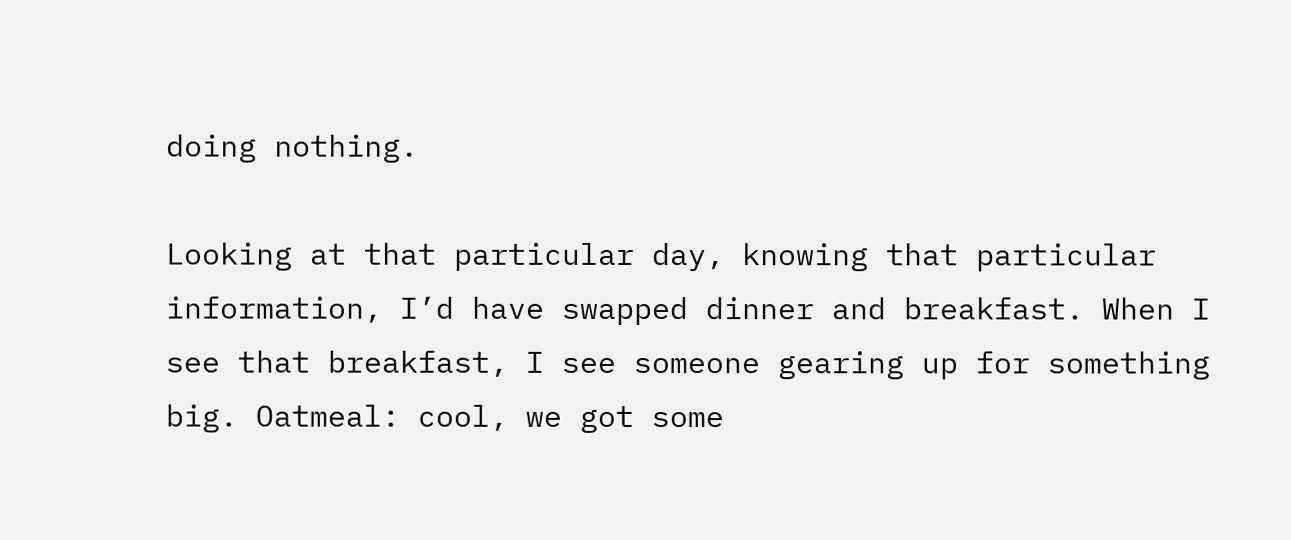doing nothing.

Looking at that particular day, knowing that particular information, I’d have swapped dinner and breakfast. When I see that breakfast, I see someone gearing up for something big. Oatmeal: cool, we got some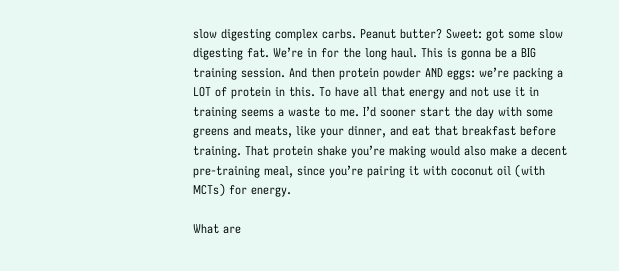slow digesting complex carbs. Peanut butter? Sweet: got some slow digesting fat. We’re in for the long haul. This is gonna be a BIG training session. And then protein powder AND eggs: we’re packing a LOT of protein in this. To have all that energy and not use it in training seems a waste to me. I’d sooner start the day with some greens and meats, like your dinner, and eat that breakfast before training. That protein shake you’re making would also make a decent pre-training meal, since you’re pairing it with coconut oil (with MCTs) for energy.

What are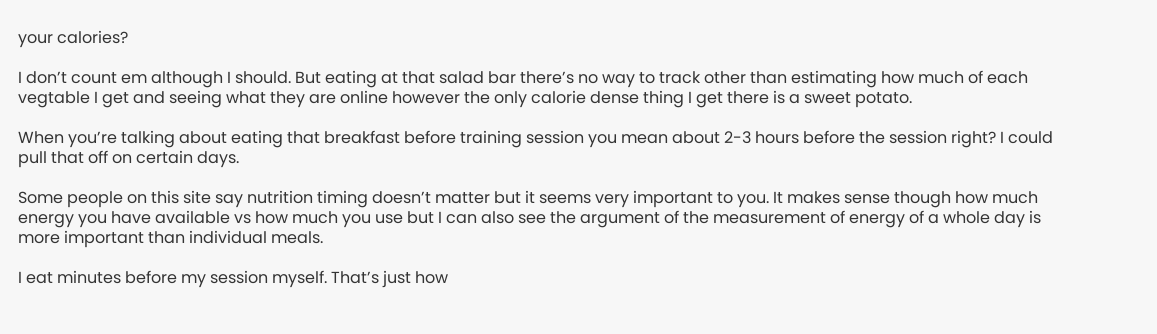your calories?

I don’t count em although I should. But eating at that salad bar there’s no way to track other than estimating how much of each vegtable I get and seeing what they are online however the only calorie dense thing I get there is a sweet potato.

When you’re talking about eating that breakfast before training session you mean about 2-3 hours before the session right? I could pull that off on certain days.

Some people on this site say nutrition timing doesn’t matter but it seems very important to you. It makes sense though how much energy you have available vs how much you use but I can also see the argument of the measurement of energy of a whole day is more important than individual meals.

I eat minutes before my session myself. That’s just how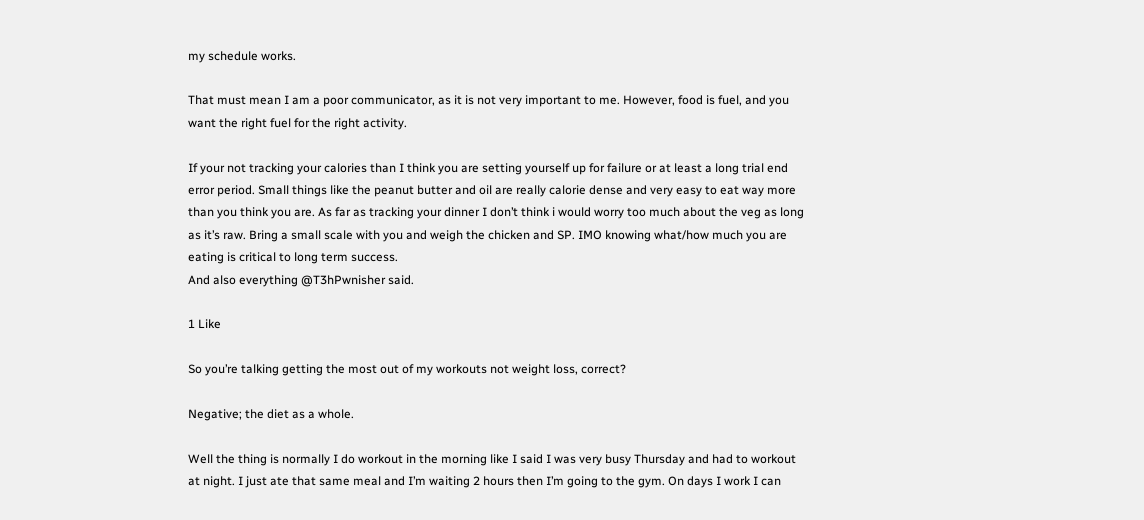my schedule works.

That must mean I am a poor communicator, as it is not very important to me. However, food is fuel, and you want the right fuel for the right activity.

If your not tracking your calories than I think you are setting yourself up for failure or at least a long trial end error period. Small things like the peanut butter and oil are really calorie dense and very easy to eat way more than you think you are. As far as tracking your dinner I don’t think i would worry too much about the veg as long as it’s raw. Bring a small scale with you and weigh the chicken and SP. IMO knowing what/how much you are eating is critical to long term success.
And also everything @T3hPwnisher said.

1 Like

So you’re talking getting the most out of my workouts not weight loss, correct?

Negative; the diet as a whole.

Well the thing is normally I do workout in the morning like I said I was very busy Thursday and had to workout at night. I just ate that same meal and I’m waiting 2 hours then I’m going to the gym. On days I work I can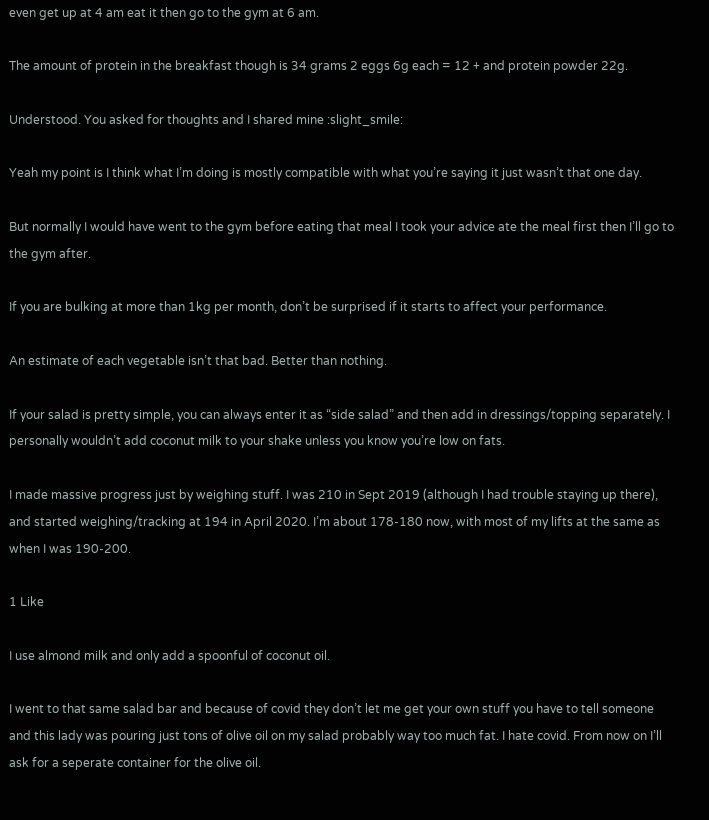even get up at 4 am eat it then go to the gym at 6 am.

The amount of protein in the breakfast though is 34 grams 2 eggs 6g each = 12 + and protein powder 22g.

Understood. You asked for thoughts and I shared mine :slight_smile:

Yeah my point is I think what I’m doing is mostly compatible with what you’re saying it just wasn’t that one day.

But normally I would have went to the gym before eating that meal I took your advice ate the meal first then I’ll go to the gym after.

If you are bulking at more than 1kg per month, don’t be surprised if it starts to affect your performance.

An estimate of each vegetable isn’t that bad. Better than nothing.

If your salad is pretty simple, you can always enter it as “side salad” and then add in dressings/topping separately. I personally wouldn’t add coconut milk to your shake unless you know you’re low on fats.

I made massive progress just by weighing stuff. I was 210 in Sept 2019 (although I had trouble staying up there), and started weighing/tracking at 194 in April 2020. I’m about 178-180 now, with most of my lifts at the same as when I was 190-200.

1 Like

I use almond milk and only add a spoonful of coconut oil.

I went to that same salad bar and because of covid they don’t let me get your own stuff you have to tell someone and this lady was pouring just tons of olive oil on my salad probably way too much fat. I hate covid. From now on I’ll ask for a seperate container for the olive oil.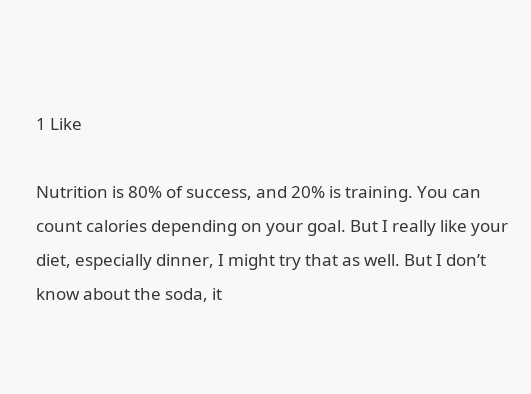1 Like

Nutrition is 80% of success, and 20% is training. You can count calories depending on your goal. But I really like your diet, especially dinner, I might try that as well. But I don’t know about the soda, it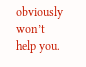obviously won’t help you.